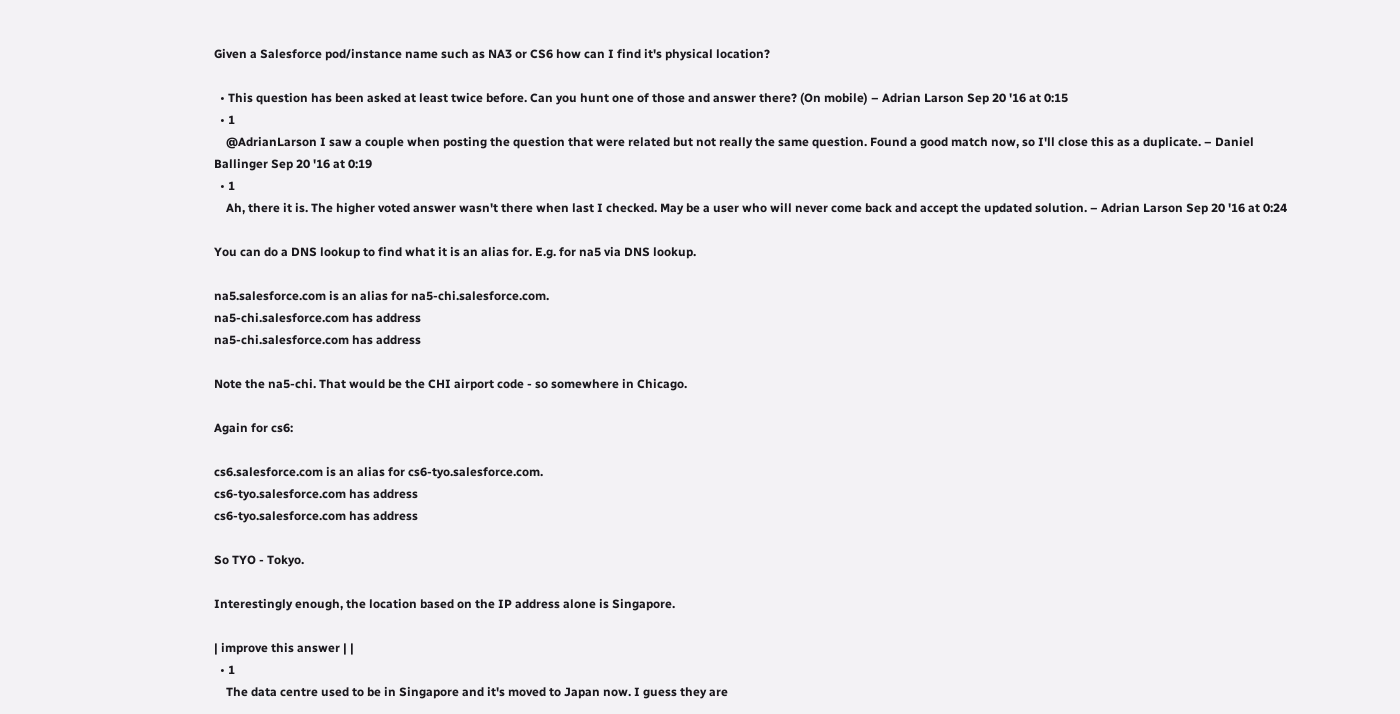Given a Salesforce pod/instance name such as NA3 or CS6 how can I find it's physical location?

  • This question has been asked at least twice before. Can you hunt one of those and answer there? (On mobile) – Adrian Larson Sep 20 '16 at 0:15
  • 1
    @AdrianLarson I saw a couple when posting the question that were related but not really the same question. Found a good match now, so I'll close this as a duplicate. – Daniel Ballinger Sep 20 '16 at 0:19
  • 1
    Ah, there it is. The higher voted answer wasn't there when last I checked. May be a user who will never come back and accept the updated solution. – Adrian Larson Sep 20 '16 at 0:24

You can do a DNS lookup to find what it is an alias for. E.g. for na5 via DNS lookup.

na5.salesforce.com is an alias for na5-chi.salesforce.com.
na5-chi.salesforce.com has address
na5-chi.salesforce.com has address

Note the na5-chi. That would be the CHI airport code - so somewhere in Chicago.

Again for cs6:

cs6.salesforce.com is an alias for cs6-tyo.salesforce.com.
cs6-tyo.salesforce.com has address
cs6-tyo.salesforce.com has address

So TYO - Tokyo.

Interestingly enough, the location based on the IP address alone is Singapore.

| improve this answer | |
  • 1
    The data centre used to be in Singapore and it's moved to Japan now. I guess they are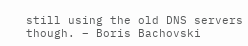still using the old DNS servers though. – Boris Bachovski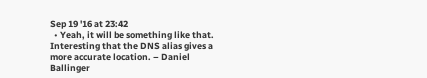Sep 19 '16 at 23:42
  • Yeah, it will be something like that. Interesting that the DNS alias gives a more accurate location. – Daniel Ballinger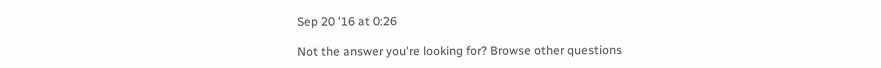Sep 20 '16 at 0:26

Not the answer you're looking for? Browse other questions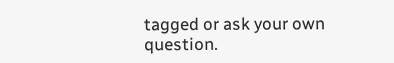tagged or ask your own question.